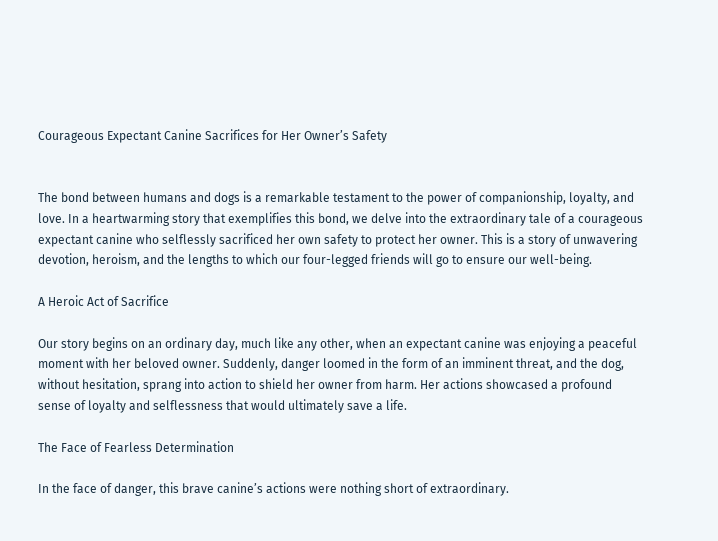Courageous Expectant Canine Sacrifices for Her Owner’s Safety


The bond between humans and dogs is a remarkable testament to the power of companionship, loyalty, and love. In a heartwarming story that exemplifies this bond, we delve into the extraordinary tale of a courageous expectant canine who selflessly sacrificed her own safety to protect her owner. This is a story of unwavering devotion, heroism, and the lengths to which our four-legged friends will go to ensure our well-being.

A Heroic Act of Sacrifice

Our story begins on an ordinary day, much like any other, when an expectant canine was enjoying a peaceful moment with her beloved owner. Suddenly, danger loomed in the form of an imminent threat, and the dog, without hesitation, sprang into action to shield her owner from harm. Her actions showcased a profound sense of loyalty and selflessness that would ultimately save a life.

The Face of Fearless Determination

In the face of danger, this brave canine’s actions were nothing short of extraordinary.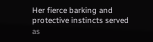Her fierce barking and protective instincts served as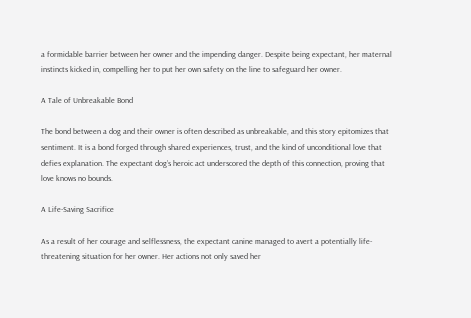a formidable barrier between her owner and the impending danger. Despite being expectant, her maternal instincts kicked in, compelling her to put her own safety on the line to safeguard her owner.

A Tale of Unbreakable Bond

The bond between a dog and their owner is often described as unbreakable, and this story epitomizes that sentiment. It is a bond forged through shared experiences, trust, and the kind of unconditional love that defies explanation. The expectant dog’s heroic act underscored the depth of this connection, proving that love knows no bounds.

A Life-Saving Sacrifice

As a result of her courage and selflessness, the expectant canine managed to avert a potentially life-threatening situation for her owner. Her actions not only saved her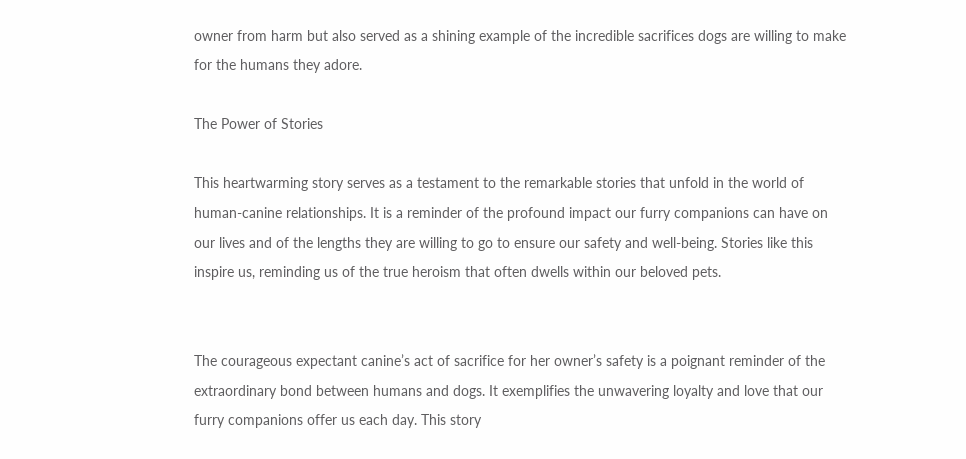owner from harm but also served as a shining example of the incredible sacrifices dogs are willing to make for the humans they adore.

The Power of Stories

This heartwarming story serves as a testament to the remarkable stories that unfold in the world of human-canine relationships. It is a reminder of the profound impact our furry companions can have on our lives and of the lengths they are willing to go to ensure our safety and well-being. Stories like this inspire us, reminding us of the true heroism that often dwells within our beloved pets.


The courageous expectant canine’s act of sacrifice for her owner’s safety is a poignant reminder of the extraordinary bond between humans and dogs. It exemplifies the unwavering loyalty and love that our furry companions offer us each day. This story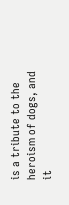is a tribute to the heroism of dogs, and it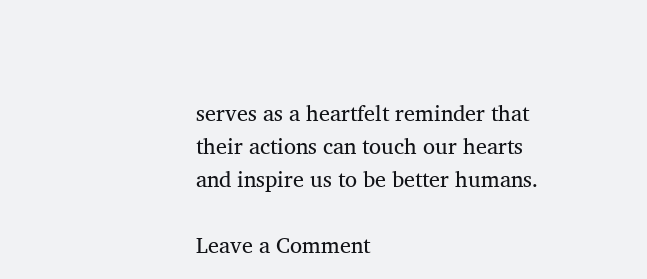serves as a heartfelt reminder that their actions can touch our hearts and inspire us to be better humans.

Leave a Comment